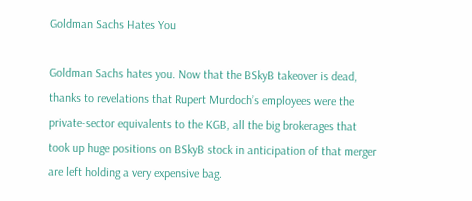Goldman Sachs Hates You

Goldman Sachs hates you. Now that the BSkyB takeover is dead, thanks to revelations that Rupert Murdoch’s employees were the private-sector equivalents to the KGB, all the big brokerages that took up huge positions on BSkyB stock in anticipation of that merger are left holding a very expensive bag.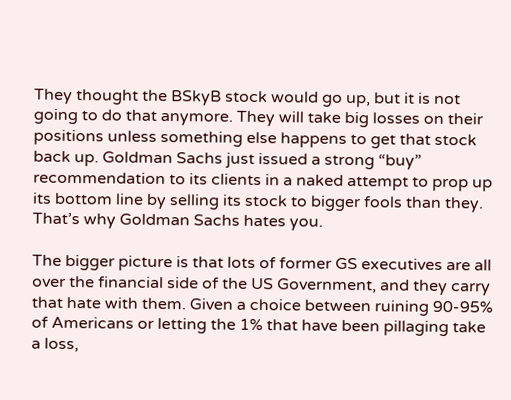They thought the BSkyB stock would go up, but it is not going to do that anymore. They will take big losses on their positions unless something else happens to get that stock back up. Goldman Sachs just issued a strong “buy” recommendation to its clients in a naked attempt to prop up its bottom line by selling its stock to bigger fools than they. That’s why Goldman Sachs hates you.

The bigger picture is that lots of former GS executives are all over the financial side of the US Government, and they carry that hate with them. Given a choice between ruining 90-95% of Americans or letting the 1% that have been pillaging take a loss,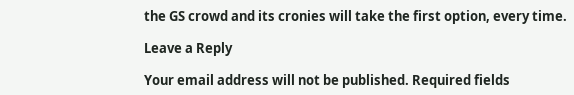the GS crowd and its cronies will take the first option, every time.

Leave a Reply

Your email address will not be published. Required fields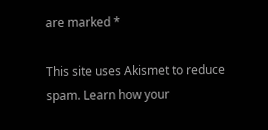are marked *

This site uses Akismet to reduce spam. Learn how your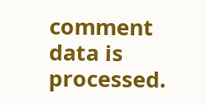comment data is processed.